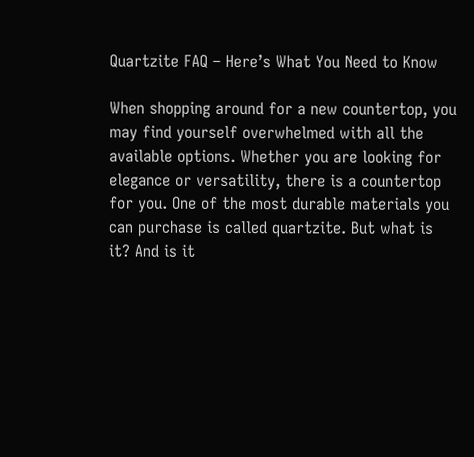Quartzite FAQ – Here’s What You Need to Know

When shopping around for a new countertop, you may find yourself overwhelmed with all the available options. Whether you are looking for elegance or versatility, there is a countertop for you. One of the most durable materials you can purchase is called quartzite. But what is it? And is it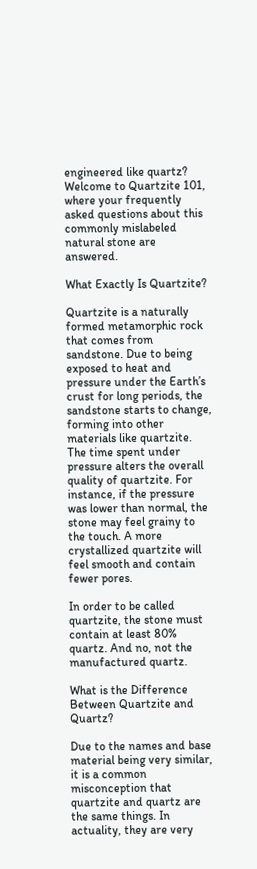engineered like quartz? Welcome to Quartzite 101, where your frequently asked questions about this commonly mislabeled natural stone are answered.

What Exactly Is Quartzite?

Quartzite is a naturally formed metamorphic rock that comes from sandstone. Due to being exposed to heat and pressure under the Earth’s crust for long periods, the sandstone starts to change, forming into other materials like quartzite. The time spent under pressure alters the overall quality of quartzite. For instance, if the pressure was lower than normal, the stone may feel grainy to the touch. A more crystallized quartzite will feel smooth and contain fewer pores.

In order to be called quartzite, the stone must contain at least 80% quartz. And no, not the manufactured quartz.

What is the Difference Between Quartzite and Quartz?

Due to the names and base material being very similar, it is a common misconception that quartzite and quartz are the same things. In actuality, they are very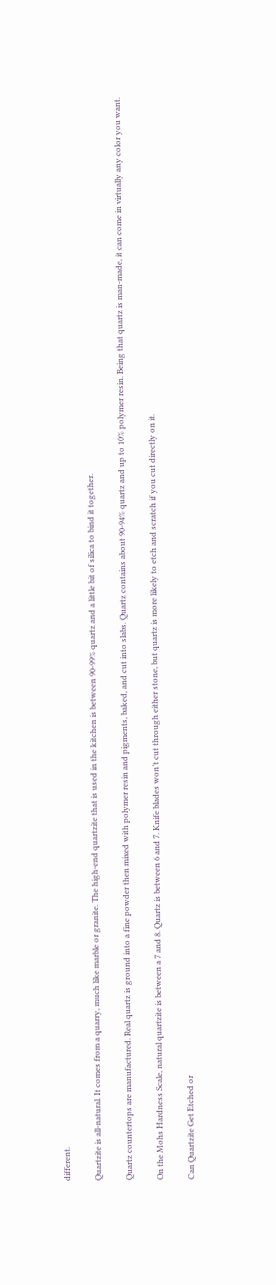different.

Quartzite is all-natural. It comes from a quarry, much like marble or granite. The high-end quartzite that is used in the kitchen is between 90-99% quartz and a little bit of silica to bind it together.

Quartz countertops are manufactured. Real quartz is ground into a fine powder then mixed with polymer resin and pigments, baked, and cut into slabs. Quartz contains about 90-94% quartz and up to 10% polymer resin. Being that quartz is man-made, it can come in virtually any color you want.

On the Mohs Hardness Scale, natural quartzite is between a 7 and 8. Quartz is between 6 and 7. Knife blades won’t cut through either stone, but quartz is more likely to etch and scratch if you cut directly on it.

Can Quartzite Get Etched or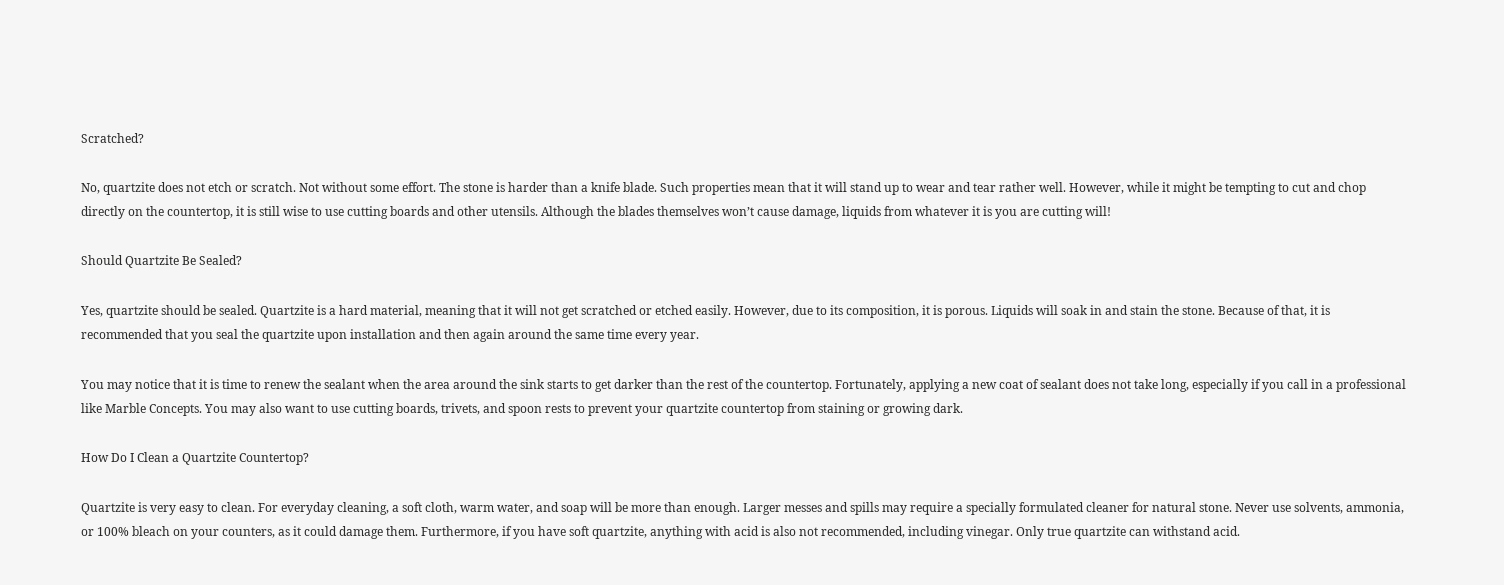Scratched?

No, quartzite does not etch or scratch. Not without some effort. The stone is harder than a knife blade. Such properties mean that it will stand up to wear and tear rather well. However, while it might be tempting to cut and chop directly on the countertop, it is still wise to use cutting boards and other utensils. Although the blades themselves won’t cause damage, liquids from whatever it is you are cutting will!

Should Quartzite Be Sealed?

Yes, quartzite should be sealed. Quartzite is a hard material, meaning that it will not get scratched or etched easily. However, due to its composition, it is porous. Liquids will soak in and stain the stone. Because of that, it is recommended that you seal the quartzite upon installation and then again around the same time every year.

You may notice that it is time to renew the sealant when the area around the sink starts to get darker than the rest of the countertop. Fortunately, applying a new coat of sealant does not take long, especially if you call in a professional like Marble Concepts. You may also want to use cutting boards, trivets, and spoon rests to prevent your quartzite countertop from staining or growing dark.

How Do I Clean a Quartzite Countertop?

Quartzite is very easy to clean. For everyday cleaning, a soft cloth, warm water, and soap will be more than enough. Larger messes and spills may require a specially formulated cleaner for natural stone. Never use solvents, ammonia, or 100% bleach on your counters, as it could damage them. Furthermore, if you have soft quartzite, anything with acid is also not recommended, including vinegar. Only true quartzite can withstand acid.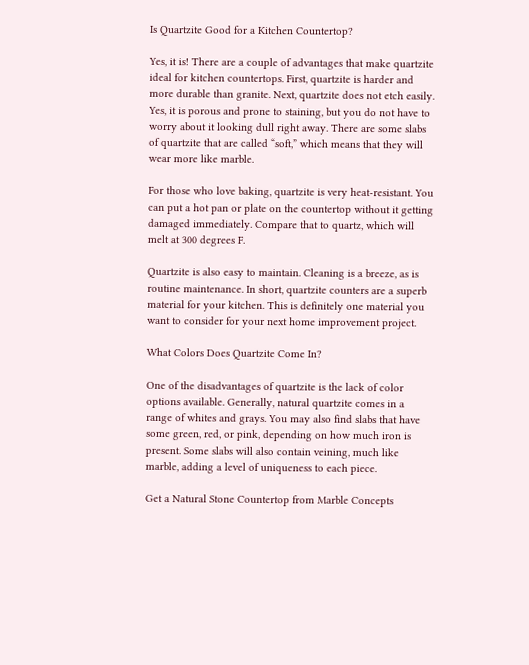Is Quartzite Good for a Kitchen Countertop?

Yes, it is! There are a couple of advantages that make quartzite ideal for kitchen countertops. First, quartzite is harder and more durable than granite. Next, quartzite does not etch easily. Yes, it is porous and prone to staining, but you do not have to worry about it looking dull right away. There are some slabs of quartzite that are called “soft,” which means that they will wear more like marble.

For those who love baking, quartzite is very heat-resistant. You can put a hot pan or plate on the countertop without it getting damaged immediately. Compare that to quartz, which will melt at 300 degrees F.

Quartzite is also easy to maintain. Cleaning is a breeze, as is routine maintenance. In short, quartzite counters are a superb material for your kitchen. This is definitely one material you want to consider for your next home improvement project.

What Colors Does Quartzite Come In?

One of the disadvantages of quartzite is the lack of color options available. Generally, natural quartzite comes in a range of whites and grays. You may also find slabs that have some green, red, or pink, depending on how much iron is present. Some slabs will also contain veining, much like marble, adding a level of uniqueness to each piece.

Get a Natural Stone Countertop from Marble Concepts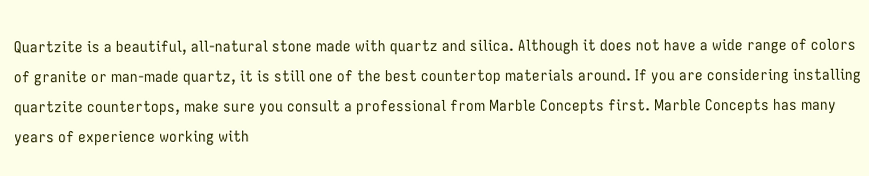Quartzite is a beautiful, all-natural stone made with quartz and silica. Although it does not have a wide range of colors of granite or man-made quartz, it is still one of the best countertop materials around. If you are considering installing quartzite countertops, make sure you consult a professional from Marble Concepts first. Marble Concepts has many years of experience working with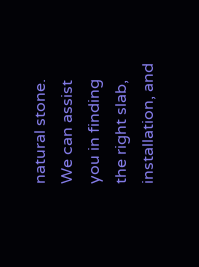natural stone. We can assist you in finding the right slab, installation, and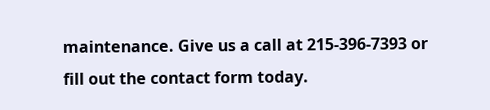maintenance. Give us a call at 215-396-7393 or fill out the contact form today.